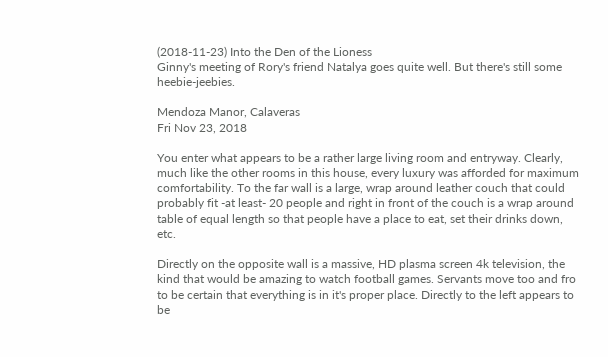(2018-11-23) Into the Den of the Lioness
Ginny's meeting of Rory's friend Natalya goes quite well. But there's still some heebie-jeebies.

Mendoza Manor, Calaveras
Fri Nov 23, 2018

You enter what appears to be a rather large living room and entryway. Clearly, much like the other rooms in this house, every luxury was afforded for maximum comfortability. To the far wall is a large, wrap around leather couch that could probably fit -at least- 20 people and right in front of the couch is a wrap around table of equal length so that people have a place to eat, set their drinks down, etc.

Directly on the opposite wall is a massive, HD plasma screen 4k television, the kind that would be amazing to watch football games. Servants move too and fro to be certain that everything is in it's proper place. Directly to the left appears to be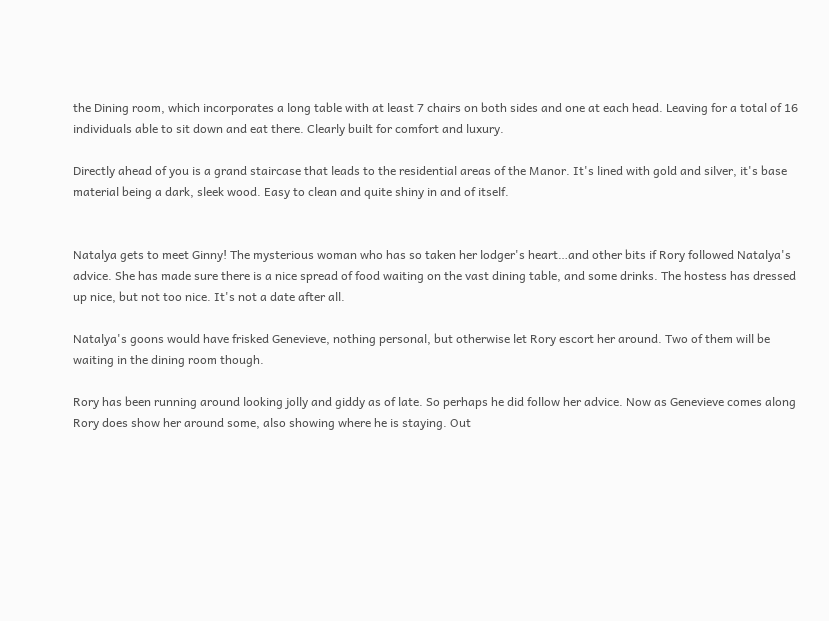the Dining room, which incorporates a long table with at least 7 chairs on both sides and one at each head. Leaving for a total of 16 individuals able to sit down and eat there. Clearly built for comfort and luxury.

Directly ahead of you is a grand staircase that leads to the residential areas of the Manor. It's lined with gold and silver, it's base material being a dark, sleek wood. Easy to clean and quite shiny in and of itself.


Natalya gets to meet Ginny! The mysterious woman who has so taken her lodger's heart…and other bits if Rory followed Natalya's advice. She has made sure there is a nice spread of food waiting on the vast dining table, and some drinks. The hostess has dressed up nice, but not too nice. It's not a date after all.

Natalya's goons would have frisked Genevieve, nothing personal, but otherwise let Rory escort her around. Two of them will be waiting in the dining room though.

Rory has been running around looking jolly and giddy as of late. So perhaps he did follow her advice. Now as Genevieve comes along Rory does show her around some, also showing where he is staying. Out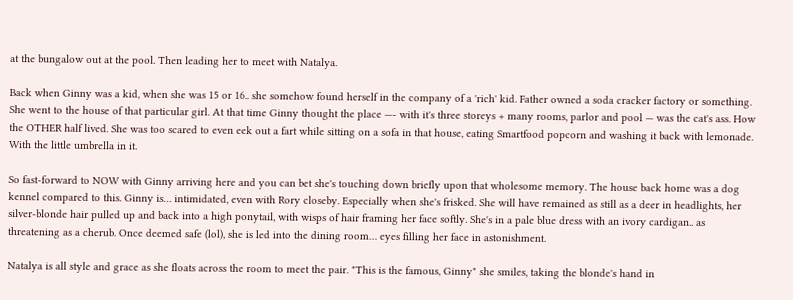at the bungalow out at the pool. Then leading her to meet with Natalya.

Back when Ginny was a kid, when she was 15 or 16.. she somehow found herself in the company of a 'rich' kid. Father owned a soda cracker factory or something. She went to the house of that particular girl. At that time Ginny thought the place —- with it's three storeys + many rooms, parlor and pool — was the cat's ass. How the OTHER half lived. She was too scared to even eek out a fart while sitting on a sofa in that house, eating Smartfood popcorn and washing it back with lemonade. With the little umbrella in it.

So fast-forward to NOW with Ginny arriving here and you can bet she's touching down briefly upon that wholesome memory. The house back home was a dog kennel compared to this. Ginny is… intimidated, even with Rory closeby. Especially when she's frisked. She will have remained as still as a deer in headlights, her silver-blonde hair pulled up and back into a high ponytail, with wisps of hair framing her face softly. She's in a pale blue dress with an ivory cardigan.. as threatening as a cherub. Once deemed safe (lol), she is led into the dining room… eyes filling her face in astonishment.

Natalya is all style and grace as she floats across the room to meet the pair. "This is the famous, Ginny" she smiles, taking the blonde's hand in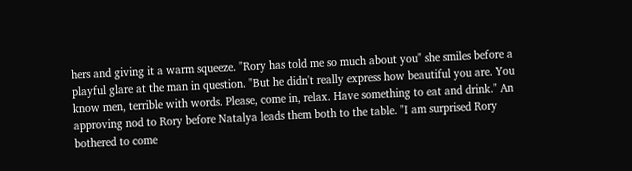hers and giving it a warm squeeze. "Rory has told me so much about you" she smiles before a playful glare at the man in question. "But he didn't really express how beautiful you are. You know men, terrible with words. Please, come in, relax. Have something to eat and drink." An approving nod to Rory before Natalya leads them both to the table. "I am surprised Rory bothered to come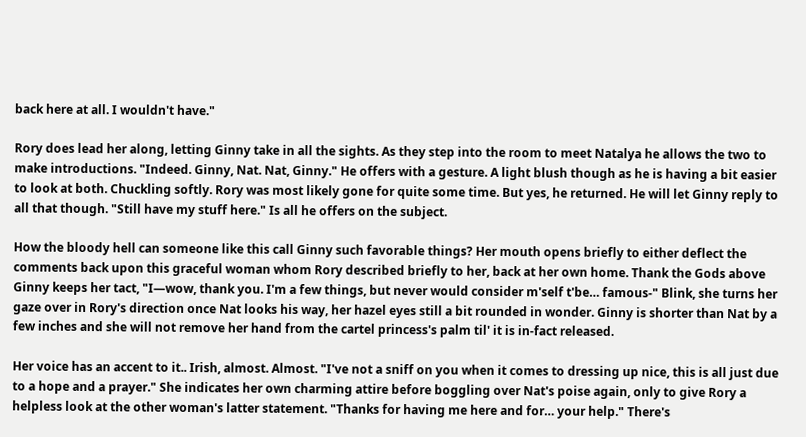back here at all. I wouldn't have."

Rory does lead her along, letting Ginny take in all the sights. As they step into the room to meet Natalya he allows the two to make introductions. "Indeed. Ginny, Nat. Nat, Ginny." He offers with a gesture. A light blush though as he is having a bit easier to look at both. Chuckling softly. Rory was most likely gone for quite some time. But yes, he returned. He will let Ginny reply to all that though. "Still have my stuff here." Is all he offers on the subject.

How the bloody hell can someone like this call Ginny such favorable things? Her mouth opens briefly to either deflect the comments back upon this graceful woman whom Rory described briefly to her, back at her own home. Thank the Gods above Ginny keeps her tact, "I—wow, thank you. I'm a few things, but never would consider m'self t'be… famous-" Blink, she turns her gaze over in Rory's direction once Nat looks his way, her hazel eyes still a bit rounded in wonder. Ginny is shorter than Nat by a few inches and she will not remove her hand from the cartel princess's palm til' it is in-fact released.

Her voice has an accent to it.. Irish, almost. Almost. "I've not a sniff on you when it comes to dressing up nice, this is all just due to a hope and a prayer." She indicates her own charming attire before boggling over Nat's poise again, only to give Rory a helpless look at the other woman's latter statement. "Thanks for having me here and for… your help." There's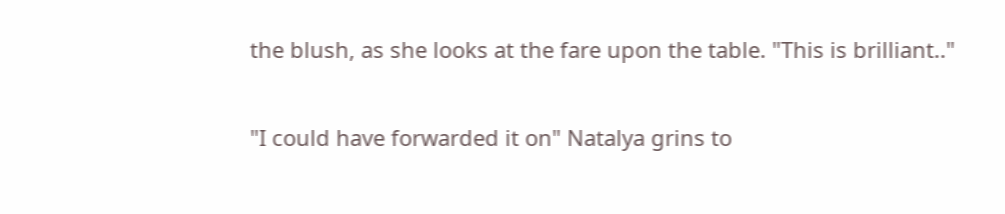the blush, as she looks at the fare upon the table. "This is brilliant.."

"I could have forwarded it on" Natalya grins to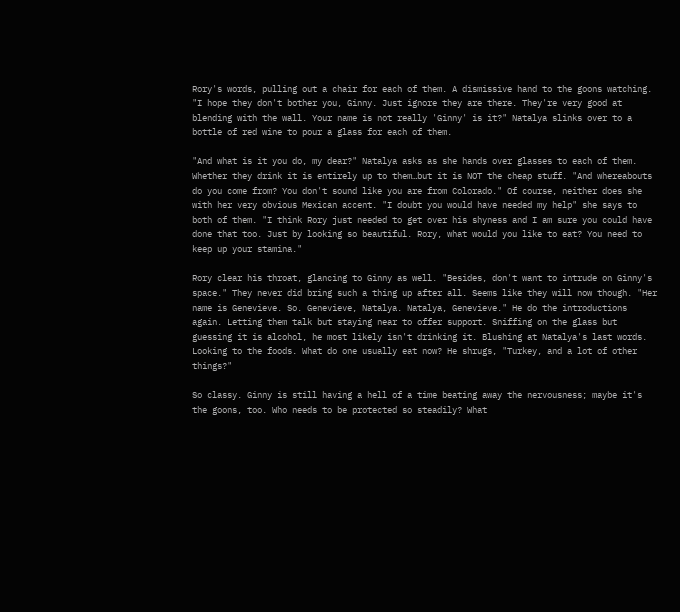Rory's words, pulling out a chair for each of them. A dismissive hand to the goons watching. "I hope they don't bother you, Ginny. Just ignore they are there. They're very good at blending with the wall. Your name is not really 'Ginny' is it?" Natalya slinks over to a bottle of red wine to pour a glass for each of them.

"And what is it you do, my dear?" Natalya asks as she hands over glasses to each of them. Whether they drink it is entirely up to them…but it is NOT the cheap stuff. "And whereabouts do you come from? You don't sound like you are from Colorado." Of course, neither does she with her very obvious Mexican accent. "I doubt you would have needed my help" she says to both of them. "I think Rory just needed to get over his shyness and I am sure you could have done that too. Just by looking so beautiful. Rory, what would you like to eat? You need to keep up your stamina."

Rory clear his throat, glancing to Ginny as well. "Besides, don't want to intrude on Ginny's space." They never did bring such a thing up after all. Seems like they will now though. "Her name is Genevieve. So. Genevieve, Natalya. Natalya, Genevieve." He do the introductions again. Letting them talk but staying near to offer support. Sniffing on the glass but guessing it is alcohol, he most likely isn't drinking it. Blushing at Natalya's last words. Looking to the foods. What do one usually eat now? He shrugs, "Turkey, and a lot of other things?"

So classy. Ginny is still having a hell of a time beating away the nervousness; maybe it's the goons, too. Who needs to be protected so steadily? What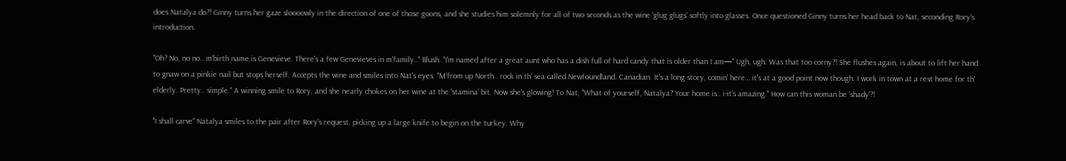does Natalya do?! Ginny turns her gaze sloooowly in the direction of one of those goons, and she studies him solemnly for all of two seconds as the wine 'glug glugs' softly into glasses. Once questioned Ginny turns her head back to Nat, seconding Rory's introduction.

"Oh? No, no no.. m'birth name is Genevieve. There's a few Genevieves in m'family.." Blush. "I'm named after a great aunt who has a dish full of hard candy that is older than I am—" Ugh, ugh. Was that too corny?! She flushes again, is about to lift her hand to gnaw on a pinkie nail but stops herself. Accepts the wine and smiles into Nat's eyes. "M'from up North.. rock in th' sea called Newfoundland. Canadian. It's a long story, comin' here… it's at a good point now though. I work in town at a rest home for th' elderly. Pretty.. simple." A winning smile to Rory, and she nearly chokes on her wine at the 'stamina' bit. Now she's glowing! To Nat, "What of yourself, Natalya? Your home is.. i-it's amazing." How can this woman be 'shady'?!

"I shall carve" Natalya smiles to the pair after Rory's request, picking up a large knife to begin on the turkey. Why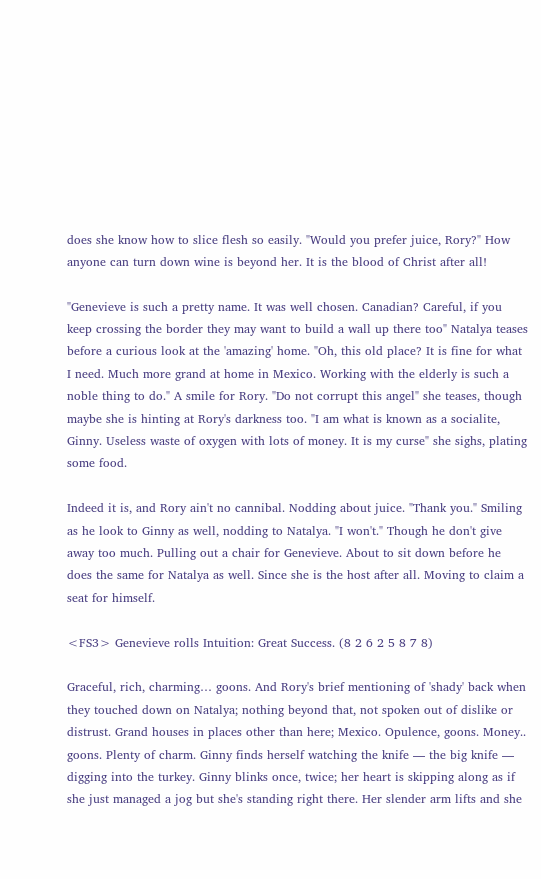does she know how to slice flesh so easily. "Would you prefer juice, Rory?" How anyone can turn down wine is beyond her. It is the blood of Christ after all!

"Genevieve is such a pretty name. It was well chosen. Canadian? Careful, if you keep crossing the border they may want to build a wall up there too" Natalya teases before a curious look at the 'amazing' home. "Oh, this old place? It is fine for what I need. Much more grand at home in Mexico. Working with the elderly is such a noble thing to do." A smile for Rory. "Do not corrupt this angel" she teases, though maybe she is hinting at Rory's darkness too. "I am what is known as a socialite, Ginny. Useless waste of oxygen with lots of money. It is my curse" she sighs, plating some food.

Indeed it is, and Rory ain't no cannibal. Nodding about juice. "Thank you." Smiling as he look to Ginny as well, nodding to Natalya. "I won't." Though he don't give away too much. Pulling out a chair for Genevieve. About to sit down before he does the same for Natalya as well. Since she is the host after all. Moving to claim a seat for himself.

<FS3> Genevieve rolls Intuition: Great Success. (8 2 6 2 5 8 7 8)

Graceful, rich, charming… goons. And Rory's brief mentioning of 'shady' back when they touched down on Natalya; nothing beyond that, not spoken out of dislike or distrust. Grand houses in places other than here; Mexico. Opulence, goons. Money.. goons. Plenty of charm. Ginny finds herself watching the knife — the big knife — digging into the turkey. Ginny blinks once, twice; her heart is skipping along as if she just managed a jog but she's standing right there. Her slender arm lifts and she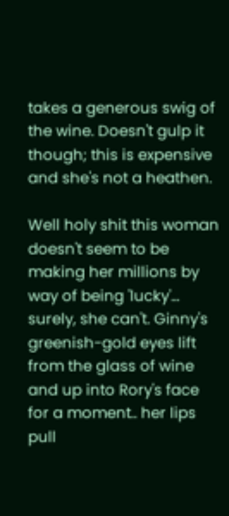takes a generous swig of the wine. Doesn't gulp it though; this is expensive and she's not a heathen.

Well holy shit this woman doesn't seem to be making her millions by way of being 'lucky'… surely, she can't. Ginny's greenish-gold eyes lift from the glass of wine and up into Rory's face for a moment.. her lips pull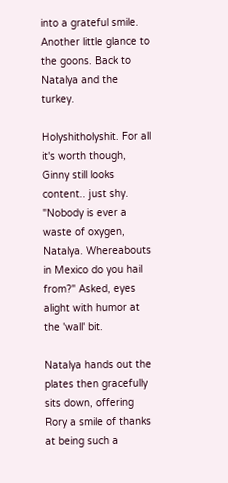into a grateful smile. Another little glance to the goons. Back to Natalya and the turkey.

Holyshitholyshit. For all it's worth though, Ginny still looks content.. just shy. "Nobody is ever a waste of oxygen, Natalya. Whereabouts in Mexico do you hail from?" Asked, eyes alight with humor at the 'wall' bit.

Natalya hands out the plates then gracefully sits down, offering Rory a smile of thanks at being such a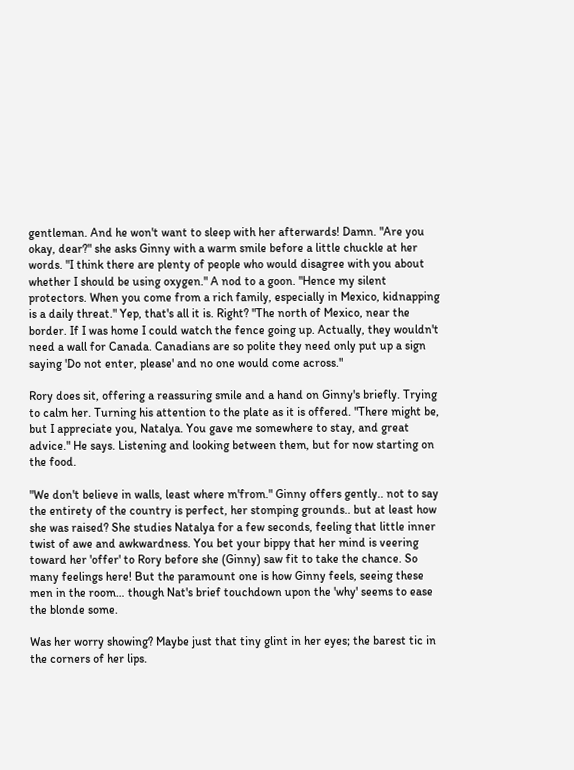gentleman. And he won't want to sleep with her afterwards! Damn. "Are you okay, dear?" she asks Ginny with a warm smile before a little chuckle at her words. "I think there are plenty of people who would disagree with you about whether I should be using oxygen." A nod to a goon. "Hence my silent protectors. When you come from a rich family, especially in Mexico, kidnapping is a daily threat." Yep, that's all it is. Right? "The north of Mexico, near the border. If I was home I could watch the fence going up. Actually, they wouldn't need a wall for Canada. Canadians are so polite they need only put up a sign saying 'Do not enter, please' and no one would come across."

Rory does sit, offering a reassuring smile and a hand on Ginny's briefly. Trying to calm her. Turning his attention to the plate as it is offered. "There might be, but I appreciate you, Natalya. You gave me somewhere to stay, and great advice." He says. Listening and looking between them, but for now starting on the food.

"We don't believe in walls, least where m'from." Ginny offers gently.. not to say the entirety of the country is perfect, her stomping grounds.. but at least how she was raised? She studies Natalya for a few seconds, feeling that little inner twist of awe and awkwardness. You bet your bippy that her mind is veering toward her 'offer' to Rory before she (Ginny) saw fit to take the chance. So many feelings here! But the paramount one is how Ginny feels, seeing these men in the room… though Nat's brief touchdown upon the 'why' seems to ease the blonde some.

Was her worry showing? Maybe just that tiny glint in her eyes; the barest tic in the corners of her lips.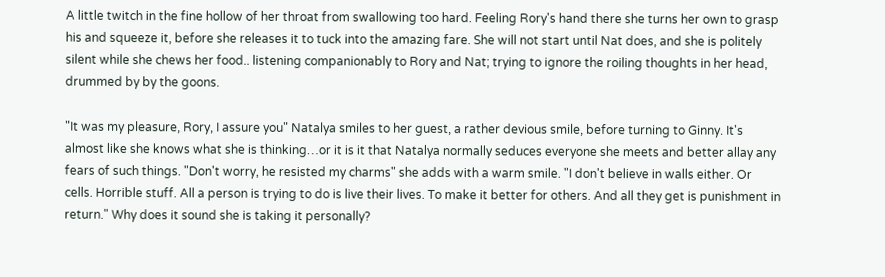A little twitch in the fine hollow of her throat from swallowing too hard. Feeling Rory's hand there she turns her own to grasp his and squeeze it, before she releases it to tuck into the amazing fare. She will not start until Nat does, and she is politely silent while she chews her food.. listening companionably to Rory and Nat; trying to ignore the roiling thoughts in her head, drummed by by the goons.

"It was my pleasure, Rory, I assure you" Natalya smiles to her guest, a rather devious smile, before turning to Ginny. It's almost like she knows what she is thinking…or it is it that Natalya normally seduces everyone she meets and better allay any fears of such things. "Don't worry, he resisted my charms" she adds with a warm smile. "I don't believe in walls either. Or cells. Horrible stuff. All a person is trying to do is live their lives. To make it better for others. And all they get is punishment in return." Why does it sound she is taking it personally?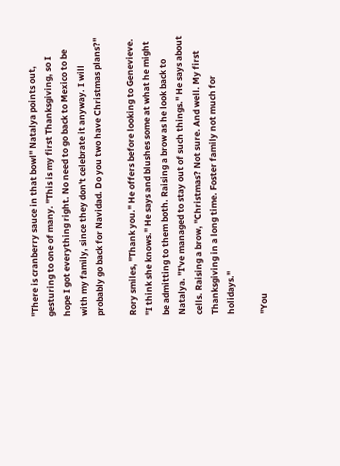"There is cranberry sauce in that bowl" Natalya points out, gesturing to one of many. "This is my first Thanksgiving, so I hope I got everything right. No need to go back to Mexico to be with my family, since they don't celebrate it anyway. I will probably go back for Navidad. Do you two have Christmas plans?"

Rory smiles, "Thank you." He offers before looking to Genevieve. "I think she knows." He says and blushes some at what he might be admitting to them both. Raising a brow as he look back to Natalya. "I've managed to stay out of such things." He says about cells. Raising a brow, "Christmas? Not sure. And well. My first Thanksgiving in a long time. Foster family not much for holidays."

"You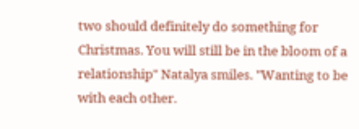two should definitely do something for Christmas. You will still be in the bloom of a relationship" Natalya smiles. "Wanting to be with each other.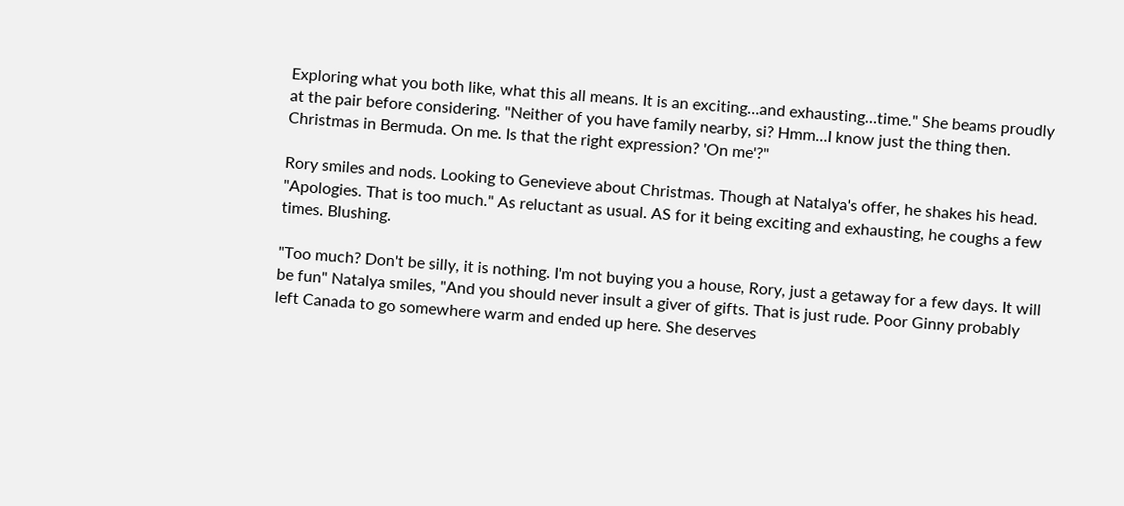Exploring what you both like, what this all means. It is an exciting…and exhausting…time." She beams proudly at the pair before considering. "Neither of you have family nearby, si? Hmm…I know just the thing then. Christmas in Bermuda. On me. Is that the right expression? 'On me'?"

Rory smiles and nods. Looking to Genevieve about Christmas. Though at Natalya's offer, he shakes his head. "Apologies. That is too much." As reluctant as usual. AS for it being exciting and exhausting, he coughs a few times. Blushing.

"Too much? Don't be silly, it is nothing. I'm not buying you a house, Rory, just a getaway for a few days. It will be fun" Natalya smiles, "And you should never insult a giver of gifts. That is just rude. Poor Ginny probably left Canada to go somewhere warm and ended up here. She deserves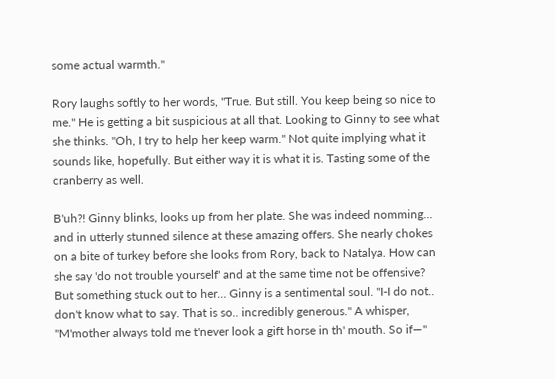some actual warmth."

Rory laughs softly to her words, "True. But still. You keep being so nice to me." He is getting a bit suspicious at all that. Looking to Ginny to see what she thinks. "Oh, I try to help her keep warm." Not quite implying what it sounds like, hopefully. But either way it is what it is. Tasting some of the cranberry as well.

B'uh?! Ginny blinks, looks up from her plate. She was indeed nomming… and in utterly stunned silence at these amazing offers. She nearly chokes on a bite of turkey before she looks from Rory, back to Natalya. How can she say 'do not trouble yourself' and at the same time not be offensive? But something stuck out to her… Ginny is a sentimental soul. "I-I do not.. don't know what to say. That is so.. incredibly generous." A whisper, "M'mother always told me t'never look a gift horse in th' mouth. So if—"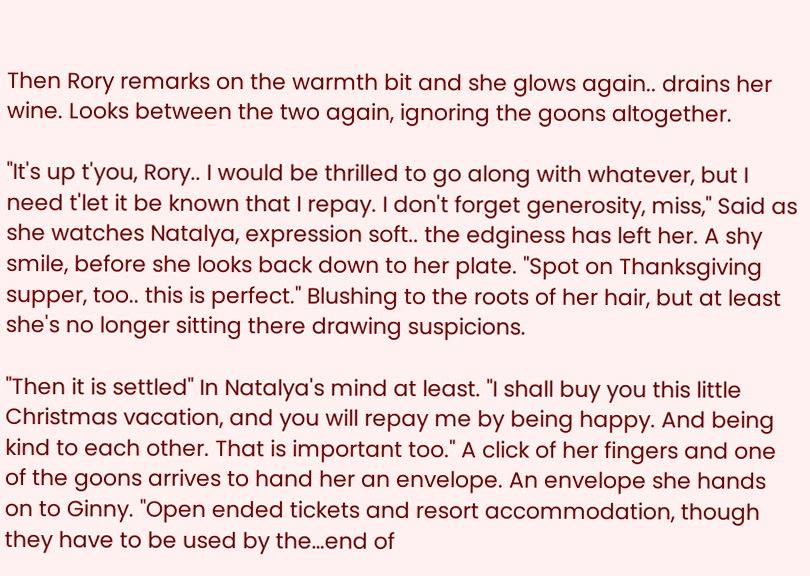Then Rory remarks on the warmth bit and she glows again.. drains her wine. Looks between the two again, ignoring the goons altogether.

"It's up t'you, Rory.. I would be thrilled to go along with whatever, but I need t'let it be known that I repay. I don't forget generosity, miss," Said as she watches Natalya, expression soft.. the edginess has left her. A shy smile, before she looks back down to her plate. "Spot on Thanksgiving supper, too.. this is perfect." Blushing to the roots of her hair, but at least she's no longer sitting there drawing suspicions.

"Then it is settled" In Natalya's mind at least. "I shall buy you this little Christmas vacation, and you will repay me by being happy. And being kind to each other. That is important too." A click of her fingers and one of the goons arrives to hand her an envelope. An envelope she hands on to Ginny. "Open ended tickets and resort accommodation, though they have to be used by the…end of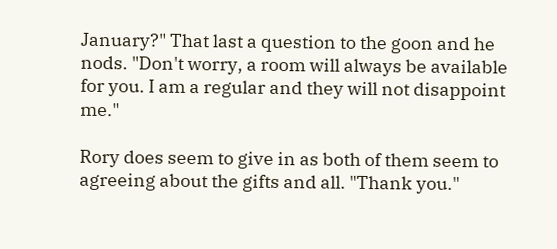January?" That last a question to the goon and he nods. "Don't worry, a room will always be available for you. I am a regular and they will not disappoint me."

Rory does seem to give in as both of them seem to agreeing about the gifts and all. "Thank you."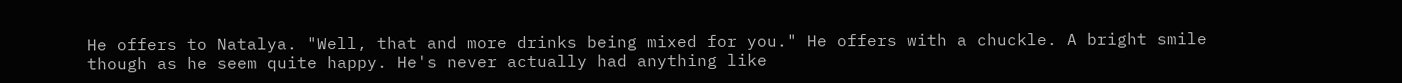He offers to Natalya. "Well, that and more drinks being mixed for you." He offers with a chuckle. A bright smile though as he seem quite happy. He's never actually had anything like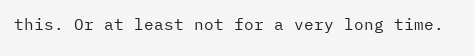this. Or at least not for a very long time.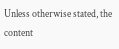Unless otherwise stated, the content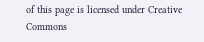of this page is licensed under Creative Commons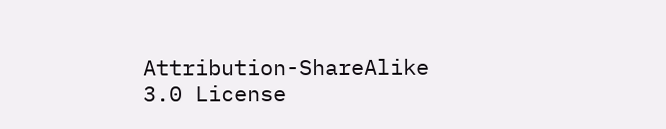Attribution-ShareAlike 3.0 License